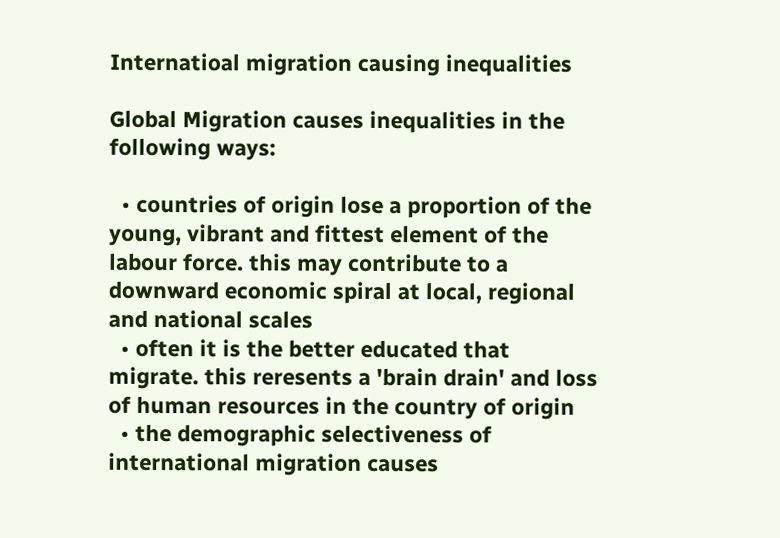Internatioal migration causing inequalities

Global Migration causes inequalities in the following ways:

  • countries of origin lose a proportion of the young, vibrant and fittest element of the labour force. this may contribute to a downward economic spiral at local, regional and national scales
  • often it is the better educated that migrate. this reresents a 'brain drain' and loss of human resources in the country of origin
  • the demographic selectiveness of international migration causes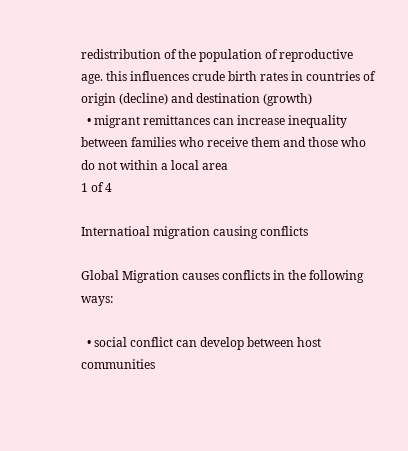redistribution of the population of reproductive age. this influences crude birth rates in countries of origin (decline) and destination (growth)
  • migrant remittances can increase inequality between families who receive them and those who do not within a local area
1 of 4

Internatioal migration causing conflicts

Global Migration causes conflicts in the following ways:

  • social conflict can develop between host communities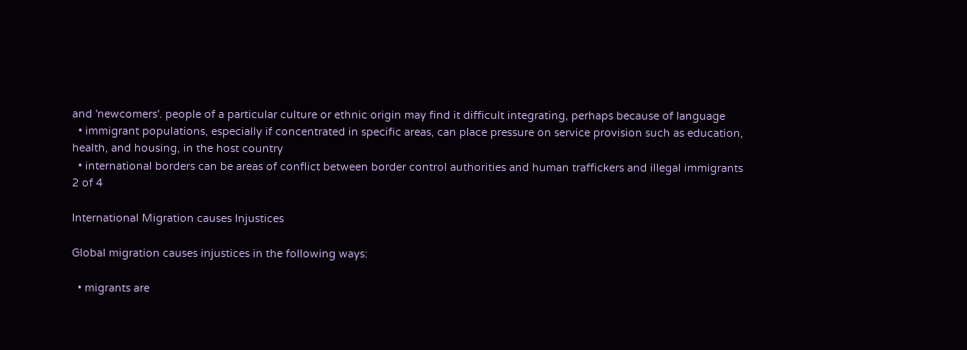and 'newcomers'. people of a particular culture or ethnic origin may find it difficult integrating, perhaps because of language
  • immigrant populations, especially if concentrated in specific areas, can place pressure on service provision such as education, health, and housing, in the host country
  • international borders can be areas of conflict between border control authorities and human traffickers and illegal immigrants
2 of 4

International Migration causes Injustices

Global migration causes injustices in the following ways:

  • migrants are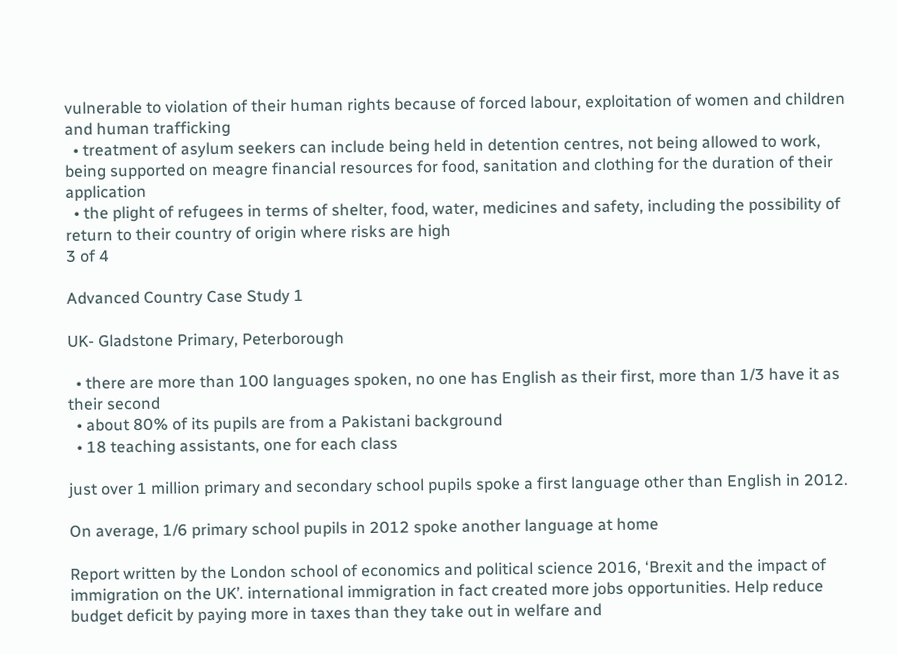vulnerable to violation of their human rights because of forced labour, exploitation of women and children and human trafficking
  • treatment of asylum seekers can include being held in detention centres, not being allowed to work, being supported on meagre financial resources for food, sanitation and clothing for the duration of their application
  • the plight of refugees in terms of shelter, food, water, medicines and safety, including the possibility of return to their country of origin where risks are high
3 of 4

Advanced Country Case Study 1

UK- Gladstone Primary, Peterborough

  • there are more than 100 languages spoken, no one has English as their first, more than 1/3 have it as their second
  • about 80% of its pupils are from a Pakistani background
  • 18 teaching assistants, one for each class

just over 1 million primary and secondary school pupils spoke a first language other than English in 2012.

On average, 1/6 primary school pupils in 2012 spoke another language at home

Report written by the London school of economics and political science 2016, ‘Brexit and the impact of immigration on the UK’. international immigration in fact created more jobs opportunities. Help reduce budget deficit by paying more in taxes than they take out in welfare and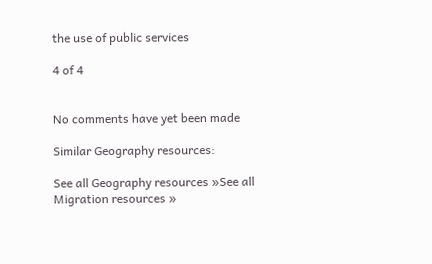the use of public services

4 of 4


No comments have yet been made

Similar Geography resources:

See all Geography resources »See all Migration resources »